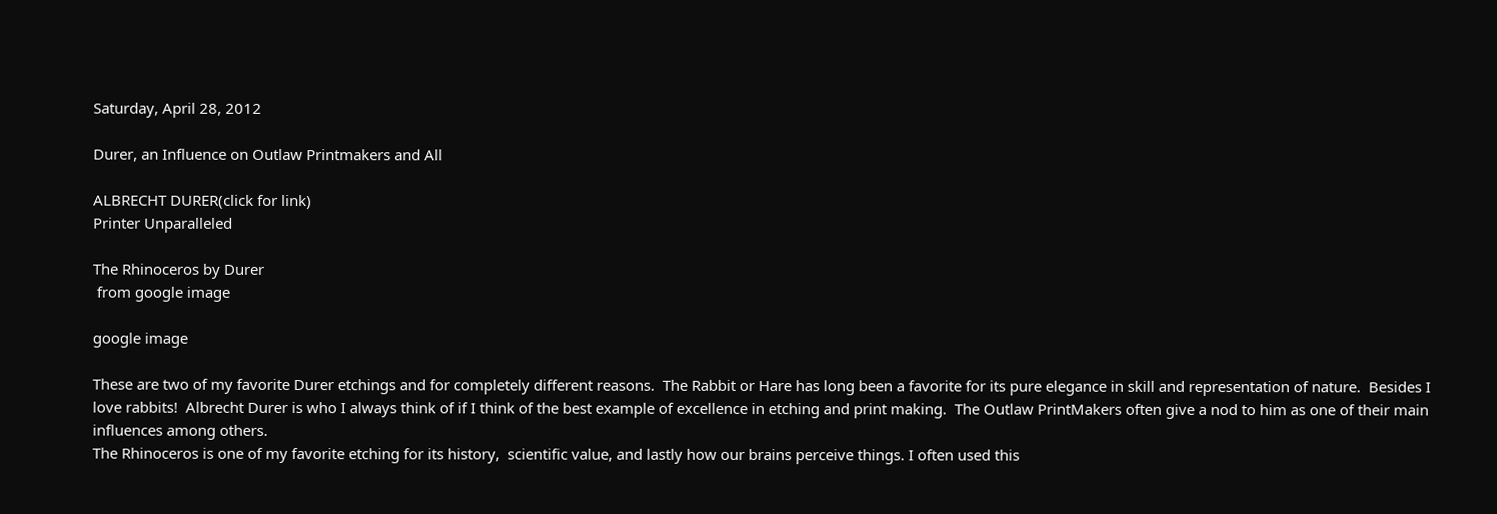Saturday, April 28, 2012

Durer, an Influence on Outlaw Printmakers and All

ALBRECHT DURER(click for link)
Printer Unparalleled

The Rhinoceros by Durer
 from google image

google image

These are two of my favorite Durer etchings and for completely different reasons.  The Rabbit or Hare has long been a favorite for its pure elegance in skill and representation of nature.  Besides I love rabbits!  Albrecht Durer is who I always think of if I think of the best example of excellence in etching and print making.  The Outlaw PrintMakers often give a nod to him as one of their main influences among others.
The Rhinoceros is one of my favorite etching for its history,  scientific value, and lastly how our brains perceive things. I often used this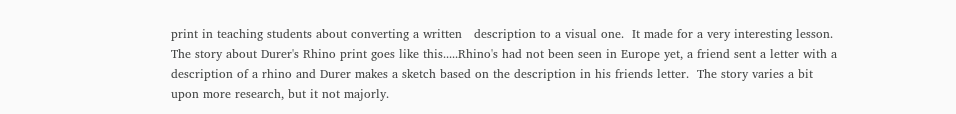print in teaching students about converting a written   description to a visual one.  It made for a very interesting lesson.  The story about Durer's Rhino print goes like this.....Rhino's had not been seen in Europe yet, a friend sent a letter with a description of a rhino and Durer makes a sketch based on the description in his friends letter.  The story varies a bit upon more research, but it not majorly.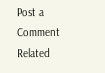Post a Comment
Related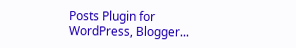Posts Plugin for WordPress, Blogger...